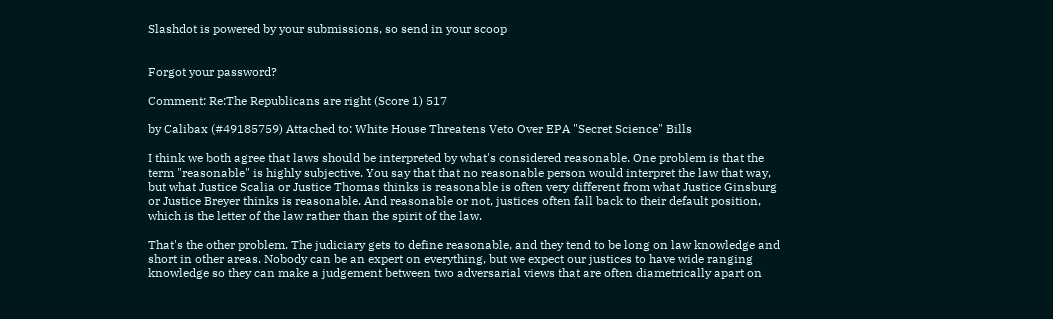Slashdot is powered by your submissions, so send in your scoop


Forgot your password?

Comment: Re:The Republicans are right (Score 1) 517

by Calibax (#49185759) Attached to: White House Threatens Veto Over EPA "Secret Science" Bills

I think we both agree that laws should be interpreted by what's considered reasonable. One problem is that the term "reasonable" is highly subjective. You say that that no reasonable person would interpret the law that way, but what Justice Scalia or Justice Thomas thinks is reasonable is often very different from what Justice Ginsburg or Justice Breyer thinks is reasonable. And reasonable or not, justices often fall back to their default position, which is the letter of the law rather than the spirit of the law.

That's the other problem. The judiciary gets to define reasonable, and they tend to be long on law knowledge and short in other areas. Nobody can be an expert on everything, but we expect our justices to have wide ranging knowledge so they can make a judgement between two adversarial views that are often diametrically apart on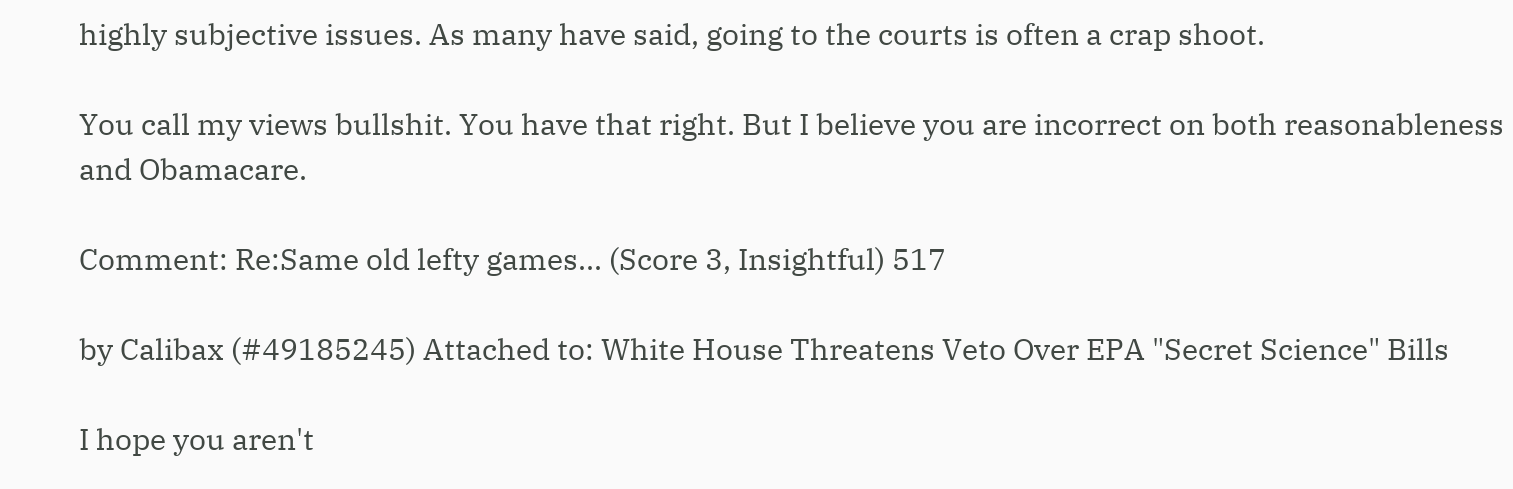highly subjective issues. As many have said, going to the courts is often a crap shoot.

You call my views bullshit. You have that right. But I believe you are incorrect on both reasonableness and Obamacare.

Comment: Re:Same old lefty games... (Score 3, Insightful) 517

by Calibax (#49185245) Attached to: White House Threatens Veto Over EPA "Secret Science" Bills

I hope you aren't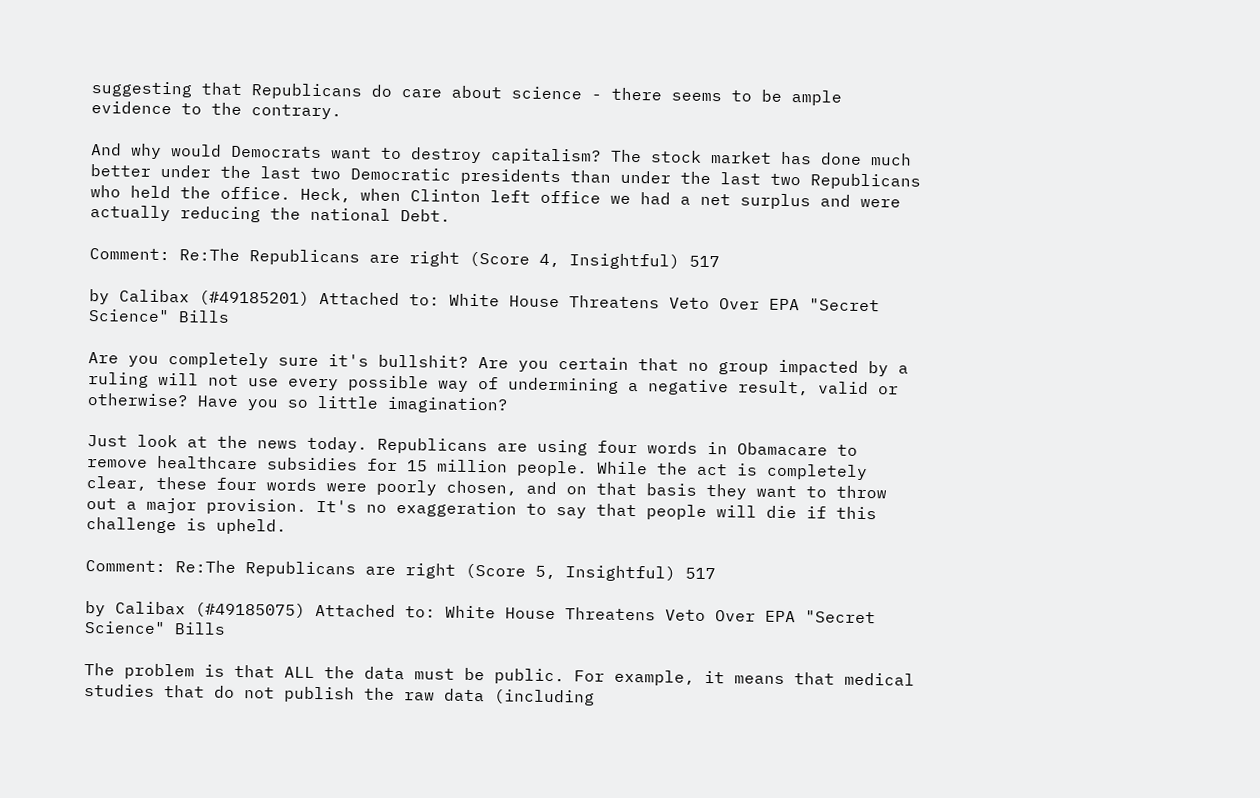suggesting that Republicans do care about science - there seems to be ample evidence to the contrary.

And why would Democrats want to destroy capitalism? The stock market has done much better under the last two Democratic presidents than under the last two Republicans who held the office. Heck, when Clinton left office we had a net surplus and were actually reducing the national Debt.

Comment: Re:The Republicans are right (Score 4, Insightful) 517

by Calibax (#49185201) Attached to: White House Threatens Veto Over EPA "Secret Science" Bills

Are you completely sure it's bullshit? Are you certain that no group impacted by a ruling will not use every possible way of undermining a negative result, valid or otherwise? Have you so little imagination?

Just look at the news today. Republicans are using four words in Obamacare to remove healthcare subsidies for 15 million people. While the act is completely clear, these four words were poorly chosen, and on that basis they want to throw out a major provision. It's no exaggeration to say that people will die if this challenge is upheld.

Comment: Re:The Republicans are right (Score 5, Insightful) 517

by Calibax (#49185075) Attached to: White House Threatens Veto Over EPA "Secret Science" Bills

The problem is that ALL the data must be public. For example, it means that medical studies that do not publish the raw data (including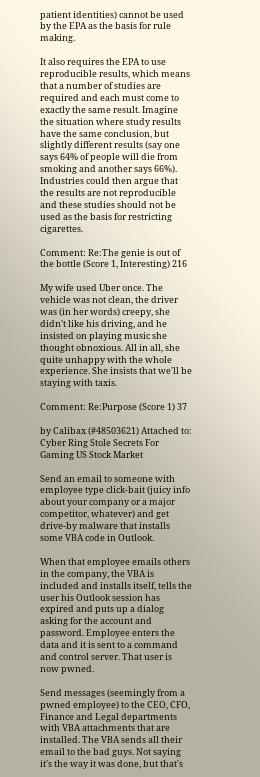patient identities) cannot be used by the EPA as the basis for rule making.

It also requires the EPA to use reproducible results, which means that a number of studies are required and each must come to exactly the same result. Imagine the situation where study results have the same conclusion, but slightly different results (say one says 64% of people will die from smoking and another says 66%). Industries could then argue that the results are not reproducible and these studies should not be used as the basis for restricting cigarettes.

Comment: Re:The genie is out of the bottle (Score 1, Interesting) 216

My wife used Uber once. The vehicle was not clean, the driver was (in her words) creepy, she didn't like his driving, and he insisted on playing music she thought obnoxious. All in all, she quite unhappy with the whole experience. She insists that we'll be staying with taxis.

Comment: Re:Purpose (Score 1) 37

by Calibax (#48503621) Attached to: Cyber Ring Stole Secrets For Gaming US Stock Market

Send an email to someone with employee type click-bait (juicy info about your company or a major competitor, whatever) and get drive-by malware that installs some VBA code in Outlook.

When that employee emails others in the company, the VBA is included and installs itself, tells the user his Outlook session has expired and puts up a dialog asking for the account and password. Employee enters the data and it is sent to a command and control server. That user is now pwned.

Send messages (seemingly from a pwned employee) to the CEO, CFO, Finance and Legal departments with VBA attachments that are installed. The VBA sends all their email to the bad guys. Not saying it's the way it was done, but that's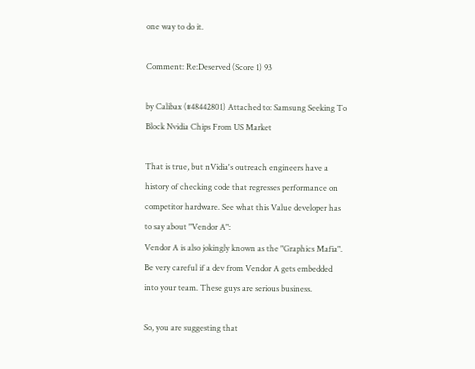one way to do it.

Comment: Re:Deserved (Score 1) 93

by Calibax (#48442801) Attached to: Samsung Seeking To Block Nvidia Chips From US Market

That is true, but nVidia's outreach engineers have a history of checking code that regresses performance on competitor hardware. See what this Value developer has to say about "Vendor A":
Vendor A is also jokingly known as the "Graphics Mafia". Be very careful if a dev from Vendor A gets embedded into your team. These guys are serious business.

So, you are suggesting that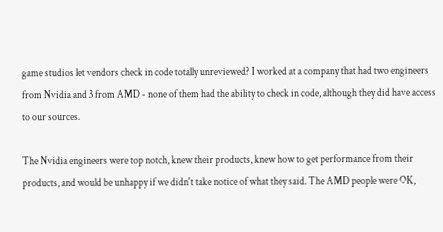game studios let vendors check in code totally unreviewed? I worked at a company that had two engineers from Nvidia and 3 from AMD - none of them had the ability to check in code, although they did have access to our sources.

The Nvidia engineers were top notch, knew their products, knew how to get performance from their products, and would be unhappy if we didn't take notice of what they said. The AMD people were OK,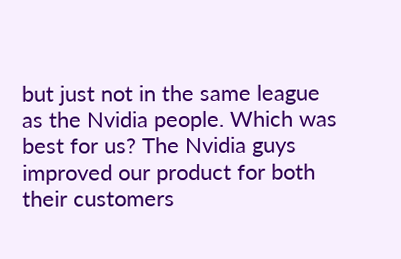but just not in the same league as the Nvidia people. Which was best for us? The Nvidia guys improved our product for both their customers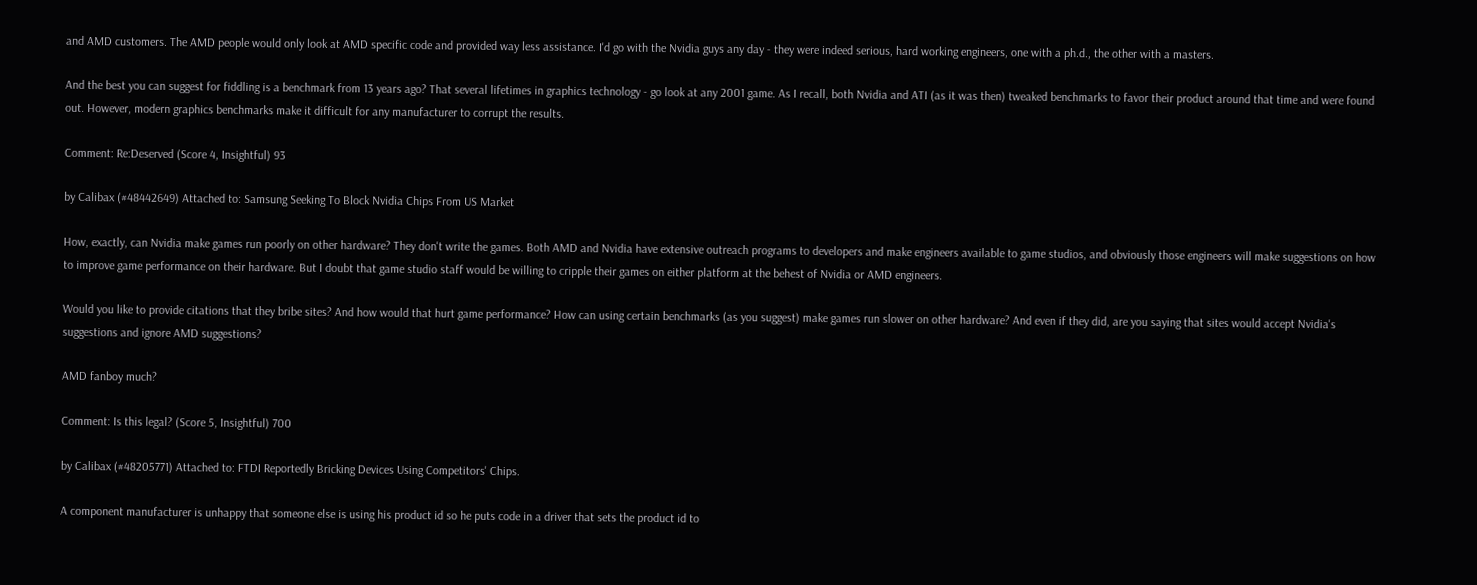and AMD customers. The AMD people would only look at AMD specific code and provided way less assistance. I'd go with the Nvidia guys any day - they were indeed serious, hard working engineers, one with a ph.d., the other with a masters.

And the best you can suggest for fiddling is a benchmark from 13 years ago? That several lifetimes in graphics technology - go look at any 2001 game. As I recall, both Nvidia and ATI (as it was then) tweaked benchmarks to favor their product around that time and were found out. However, modern graphics benchmarks make it difficult for any manufacturer to corrupt the results.

Comment: Re:Deserved (Score 4, Insightful) 93

by Calibax (#48442649) Attached to: Samsung Seeking To Block Nvidia Chips From US Market

How, exactly, can Nvidia make games run poorly on other hardware? They don't write the games. Both AMD and Nvidia have extensive outreach programs to developers and make engineers available to game studios, and obviously those engineers will make suggestions on how to improve game performance on their hardware. But I doubt that game studio staff would be willing to cripple their games on either platform at the behest of Nvidia or AMD engineers.

Would you like to provide citations that they bribe sites? And how would that hurt game performance? How can using certain benchmarks (as you suggest) make games run slower on other hardware? And even if they did, are you saying that sites would accept Nvidia's suggestions and ignore AMD suggestions?

AMD fanboy much?

Comment: Is this legal? (Score 5, Insightful) 700

by Calibax (#48205771) Attached to: FTDI Reportedly Bricking Devices Using Competitors' Chips.

A component manufacturer is unhappy that someone else is using his product id so he puts code in a driver that sets the product id to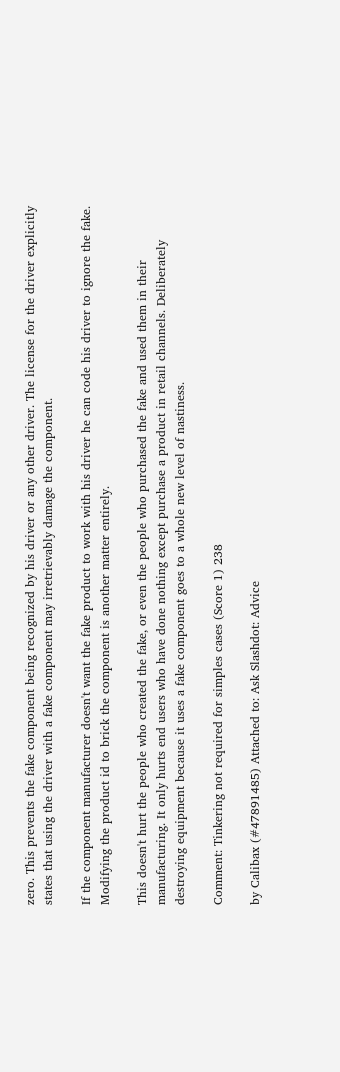zero. This prevents the fake component being recognized by his driver or any other driver. The license for the driver explicitly states that using the driver with a fake component may irretrievably damage the component.

If the component manufacturer doesn't want the fake product to work with his driver he can code his driver to ignore the fake. Modifying the product id to brick the component is another matter entirely.

This doesn't hurt the people who created the fake, or even the people who purchased the fake and used them in their manufacturing. It only hurts end users who have done nothing except purchase a product in retail channels. Deliberately destroying equipment because it uses a fake component goes to a whole new level of nastiness.

Comment: Tinkering not required for simples cases (Score 1) 238

by Calibax (#47891485) Attached to: Ask Slashdot: Advice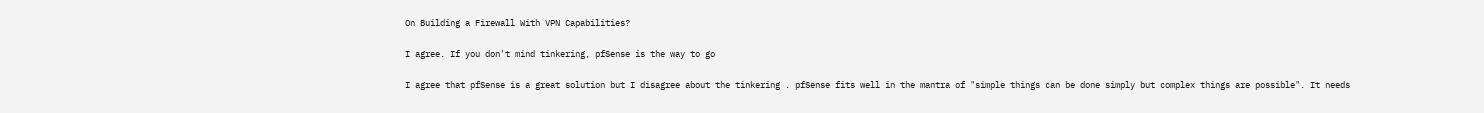On Building a Firewall With VPN Capabilities?

I agree. If you don't mind tinkering, pfSense is the way to go

I agree that pfSense is a great solution but I disagree about the tinkering . pfSense fits well in the mantra of "simple things can be done simply but complex things are possible". It needs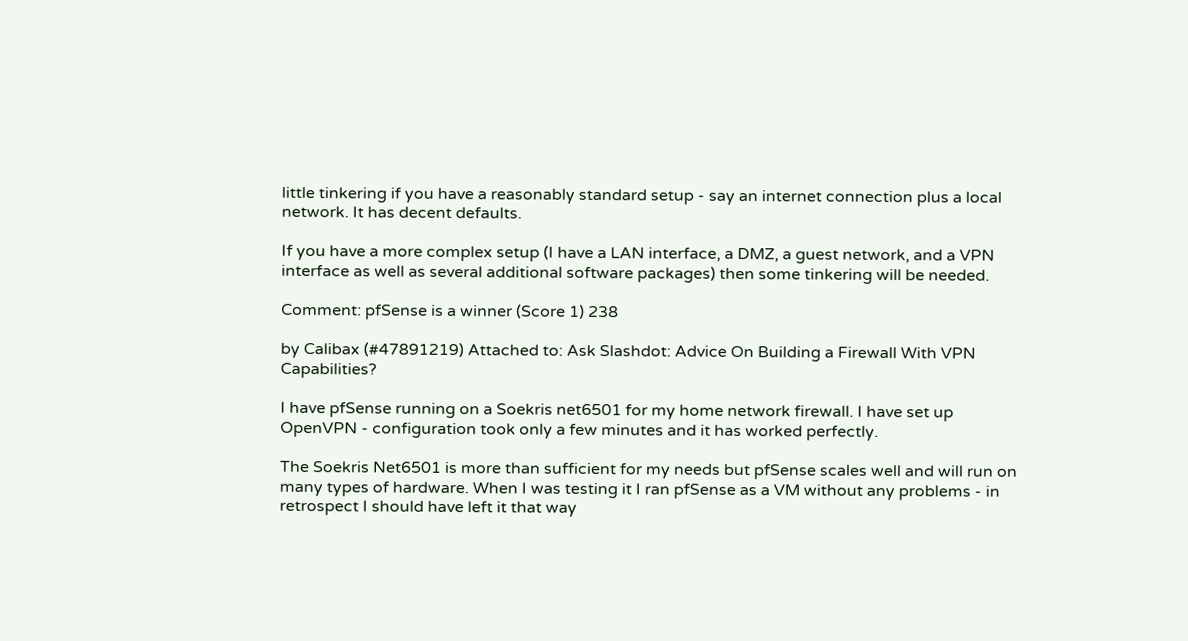little tinkering if you have a reasonably standard setup - say an internet connection plus a local network. It has decent defaults.

If you have a more complex setup (I have a LAN interface, a DMZ, a guest network, and a VPN interface as well as several additional software packages) then some tinkering will be needed.

Comment: pfSense is a winner (Score 1) 238

by Calibax (#47891219) Attached to: Ask Slashdot: Advice On Building a Firewall With VPN Capabilities?

I have pfSense running on a Soekris net6501 for my home network firewall. I have set up OpenVPN - configuration took only a few minutes and it has worked perfectly.

The Soekris Net6501 is more than sufficient for my needs but pfSense scales well and will run on many types of hardware. When I was testing it I ran pfSense as a VM without any problems - in retrospect I should have left it that way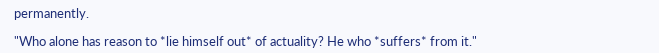permanently.

"Who alone has reason to *lie himself out* of actuality? He who *suffers* from it."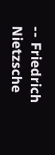-- Friedrich Nietzsche